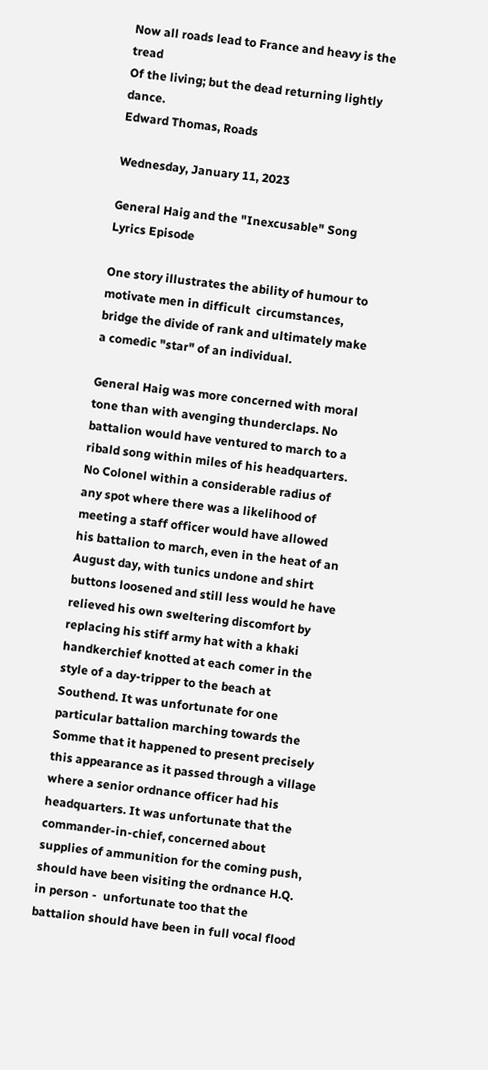Now all roads lead to France and heavy is the tread
Of the living; but the dead returning lightly dance.
Edward Thomas, Roads

Wednesday, January 11, 2023

General Haig and the "Inexcusable" Song Lyrics Episode

One story illustrates the ability of humour to motivate men in difficult  circumstances, bridge the divide of rank and ultimately make a comedic "star" of an individual.

General Haig was more concerned with moral tone than with avenging thunderclaps. No battalion would have ventured to march to a ribald song within miles of his headquarters. No Colonel within a considerable radius of any spot where there was a likelihood of meeting a staff officer would have allowed his battalion to march, even in the heat of an August day, with tunics undone and shirt buttons loosened and still less would he have relieved his own sweltering discomfort by replacing his stiff army hat with a khaki handkerchief knotted at each comer in the style of a day-tripper to the beach at Southend. It was unfortunate for one particular battalion marching towards the Somme that it happened to present precisely this appearance as it passed through a village where a senior ordnance officer had his headquarters. It was unfortunate that the commander-in-chief, concerned about supplies of ammunition for the coming push, should have been visiting the ordnance H.Q. in person -  unfortunate too that the battalion should have been in full vocal flood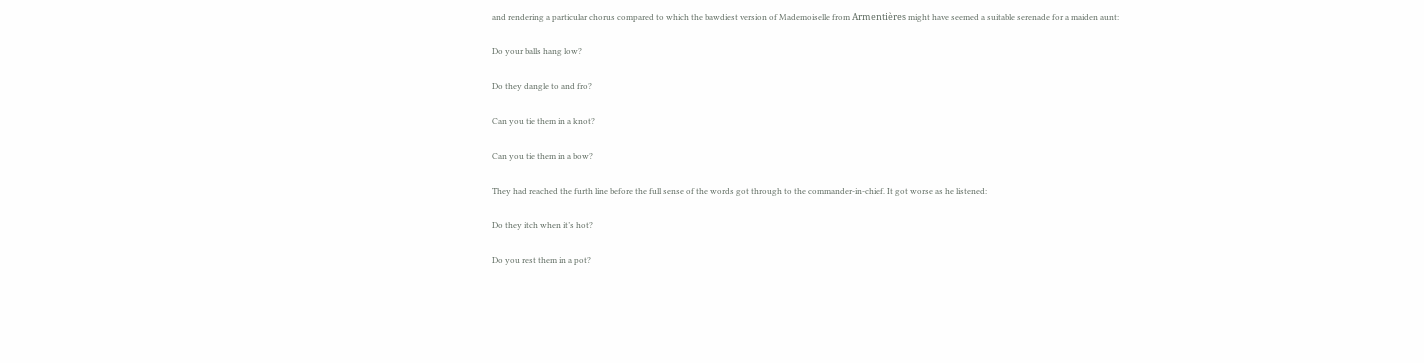and rendering a particular chorus compared to which the bawdiest version of Mademoiselle from Armentières might have seemed a suitable serenade for a maiden aunt:

Do your balls hang low?

Do they dangle to and fro?

Can you tie them in a knot?

Can you tie them in a bow?

They had reached the furth line before the full sense of the words got through to the commander-in-chief. It got worse as he listened:

Do they itch when it’s hot?

Do you rest them in a pot?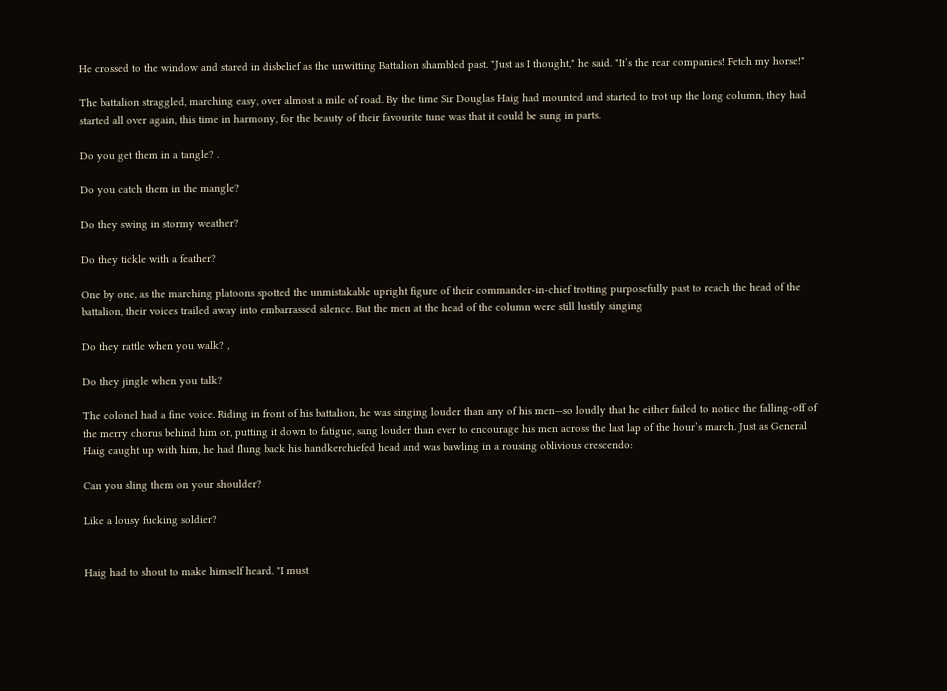He crossed to the window and stared in disbelief as the unwitting Battalion shambled past. "Just as I thought," he said. "It’s the rear companies! Fetch my horse!"

The battalion straggled, marching easy, over almost a mile of road. By the time Sir Douglas Haig had mounted and started to trot up the long column, they had started all over again, this time in harmony, for the beauty of their favourite tune was that it could be sung in parts.

Do you get them in a tangle? .

Do you catch them in the mangle?

Do they swing in stormy weather?

Do they tickle with a feather?

One by one, as the marching platoons spotted the unmistakable upright figure of their commander-in-chief trotting purposefully past to reach the head of the battalion, their voices trailed away into embarrassed silence. But the men at the head of the column were still lustily singing

Do they rattle when you walk? ,

Do they jingle when you talk?

The colonel had a fine voice. Riding in front of his battalion, he was singing louder than any of his men—so loudly that he either failed to notice the falling-off of the merry chorus behind him or, putting it down to fatigue, sang louder than ever to encourage his men across the last lap of the hour’s march. Just as General Haig caught up with him, he had flung back his handkerchiefed head and was bawling in a rousing oblivious crescendo:

Can you sling them on your shoulder?

Like a lousy fucking soldier?


Haig had to shout to make himself heard. "I must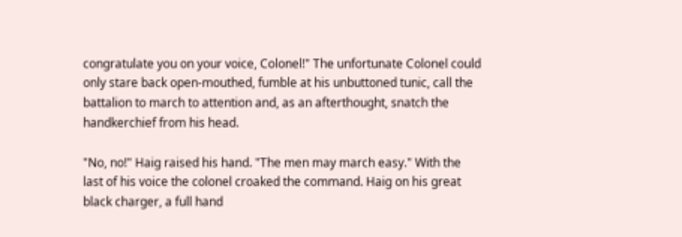congratulate you on your voice, Colonel!" The unfortunate Colonel could only stare back open-mouthed, fumble at his unbuttoned tunic, call the battalion to march to attention and, as an afterthought, snatch the handkerchief from his head.

"No, no!" Haig raised his hand. "The men may march easy." With the last of his voice the colonel croaked the command. Haig on his great black charger, a full hand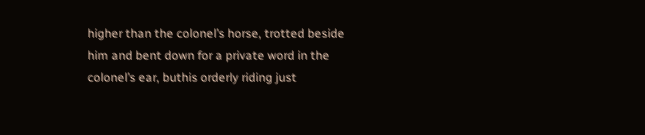higher than the colonel’s horse, trotted beside him and bent down for a private word in the colonel’s ear, buthis orderly riding just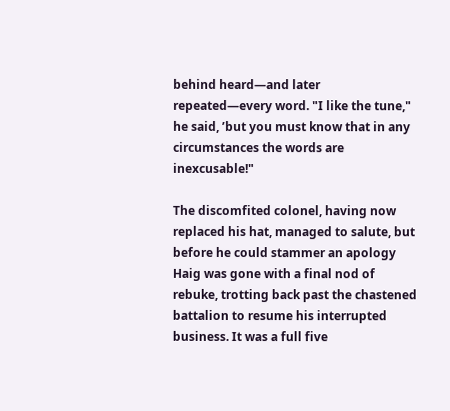behind heard—and later repeated—every word. "I like the tune," he said, ’but you must know that in any circumstances the words are inexcusable!"

The discomfited colonel, having now replaced his hat, managed to salute, but before he could stammer an apology Haig was gone with a final nod of rebuke, trotting back past the chastened battalion to resume his interrupted business. It was a full five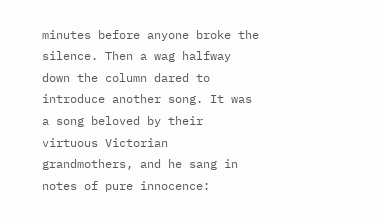minutes before anyone broke the silence. Then a wag halfway down the column dared to introduce another song. It was a song beloved by their virtuous Victorian grandmothers, and he sang in notes of pure innocence: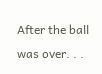After the ball was over. . .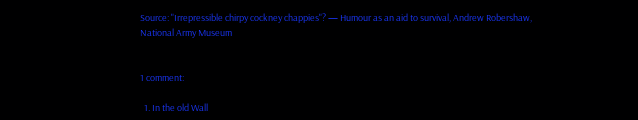Source: "Irrepressible chirpy cockney chappies"? — Humour as an aid to survival, Andrew Robershaw, National Army Museum


1 comment:

  1. In the old Wall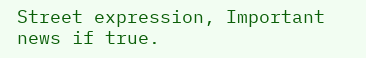Street expression, Important news if true.